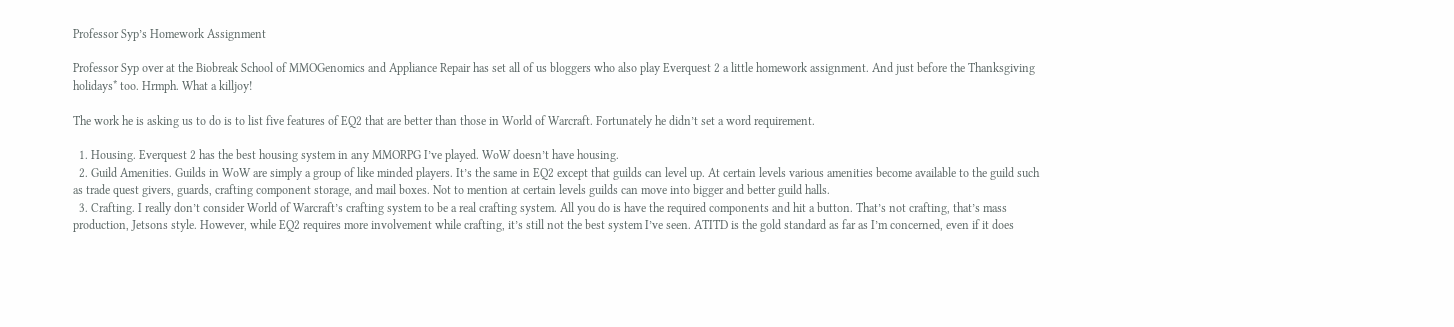Professor Syp’s Homework Assignment

Professor Syp over at the Biobreak School of MMOGenomics and Appliance Repair has set all of us bloggers who also play Everquest 2 a little homework assignment. And just before the Thanksgiving holidays* too. Hrmph. What a killjoy!

The work he is asking us to do is to list five features of EQ2 that are better than those in World of Warcraft. Fortunately he didn’t set a word requirement.

  1. Housing. Everquest 2 has the best housing system in any MMORPG I’ve played. WoW doesn’t have housing.
  2. Guild Amenities. Guilds in WoW are simply a group of like minded players. It’s the same in EQ2 except that guilds can level up. At certain levels various amenities become available to the guild such as trade quest givers, guards, crafting component storage, and mail boxes. Not to mention at certain levels guilds can move into bigger and better guild halls.
  3. Crafting. I really don’t consider World of Warcraft’s crafting system to be a real crafting system. All you do is have the required components and hit a button. That’s not crafting, that’s mass production, Jetsons style. However, while EQ2 requires more involvement while crafting, it’s still not the best system I’ve seen. ATITD is the gold standard as far as I’m concerned, even if it does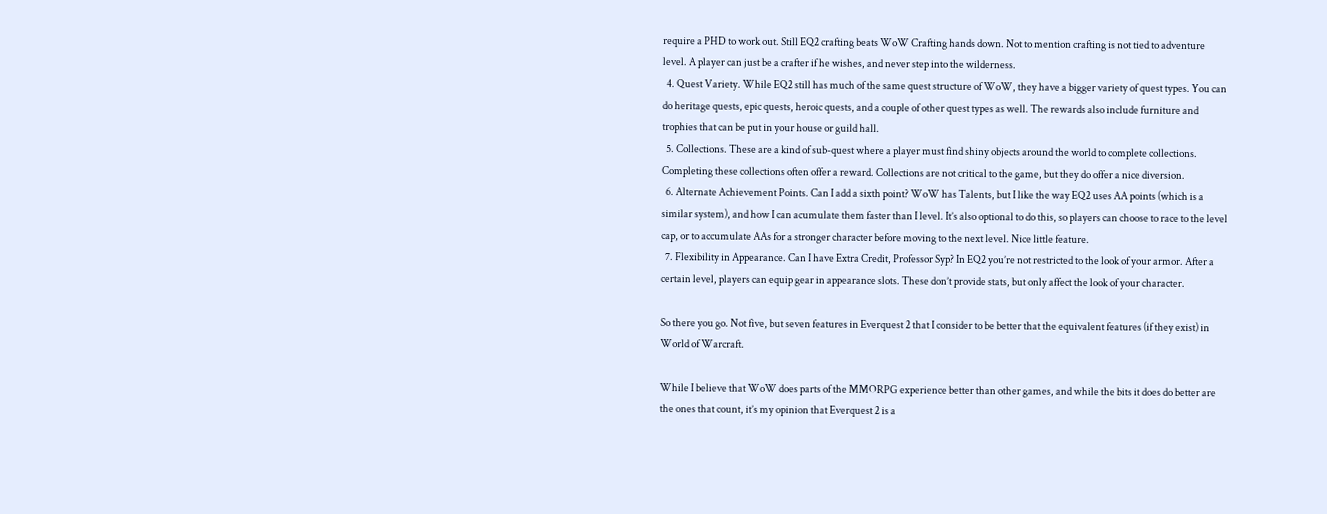require a PHD to work out. Still EQ2 crafting beats WoW Crafting hands down. Not to mention crafting is not tied to adventure level. A player can just be a crafter if he wishes, and never step into the wilderness.
  4. Quest Variety. While EQ2 still has much of the same quest structure of WoW, they have a bigger variety of quest types. You can do heritage quests, epic quests, heroic quests, and a couple of other quest types as well. The rewards also include furniture and trophies that can be put in your house or guild hall.
  5. Collections. These are a kind of sub-quest where a player must find shiny objects around the world to complete collections. Completing these collections often offer a reward. Collections are not critical to the game, but they do offer a nice diversion.
  6. Alternate Achievement Points. Can I add a sixth point? WoW has Talents, but I like the way EQ2 uses AA points (which is a similar system), and how I can acumulate them faster than I level. It’s also optional to do this, so players can choose to race to the level cap, or to accumulate AAs for a stronger character before moving to the next level. Nice little feature.
  7. Flexibility in Appearance. Can I have Extra Credit, Professor Syp? In EQ2 you’re not restricted to the look of your armor. After a certain level, players can equip gear in appearance slots. These don’t provide stats, but only affect the look of your character.

So there you go. Not five, but seven features in Everquest 2 that I consider to be better that the equivalent features (if they exist) in World of Warcraft.

While I believe that WoW does parts of the MMORPG experience better than other games, and while the bits it does do better are the ones that count, it’s my opinion that Everquest 2 is a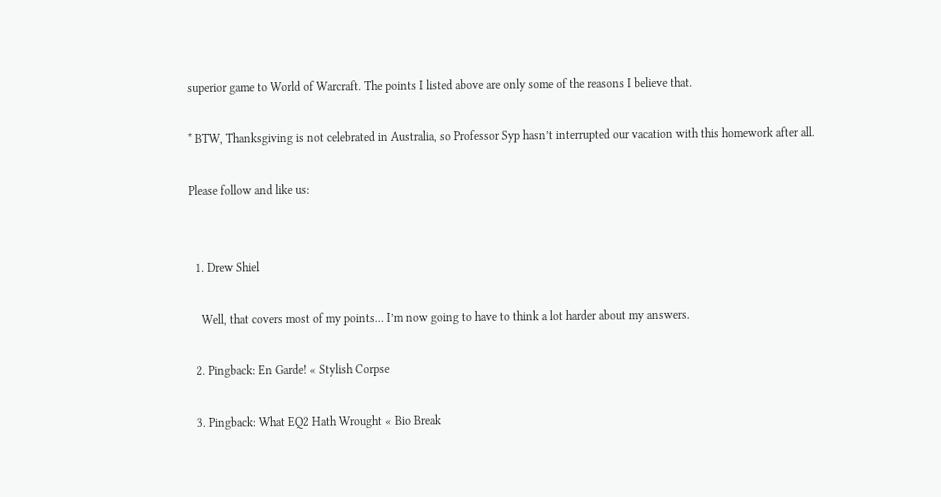superior game to World of Warcraft. The points I listed above are only some of the reasons I believe that.

* BTW, Thanksgiving is not celebrated in Australia, so Professor Syp hasn’t interrupted our vacation with this homework after all.

Please follow and like us:


  1. Drew Shiel

    Well, that covers most of my points… I’m now going to have to think a lot harder about my answers.

  2. Pingback: En Garde! « Stylish Corpse

  3. Pingback: What EQ2 Hath Wrought « Bio Break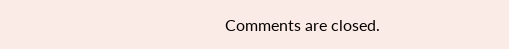Comments are closed.